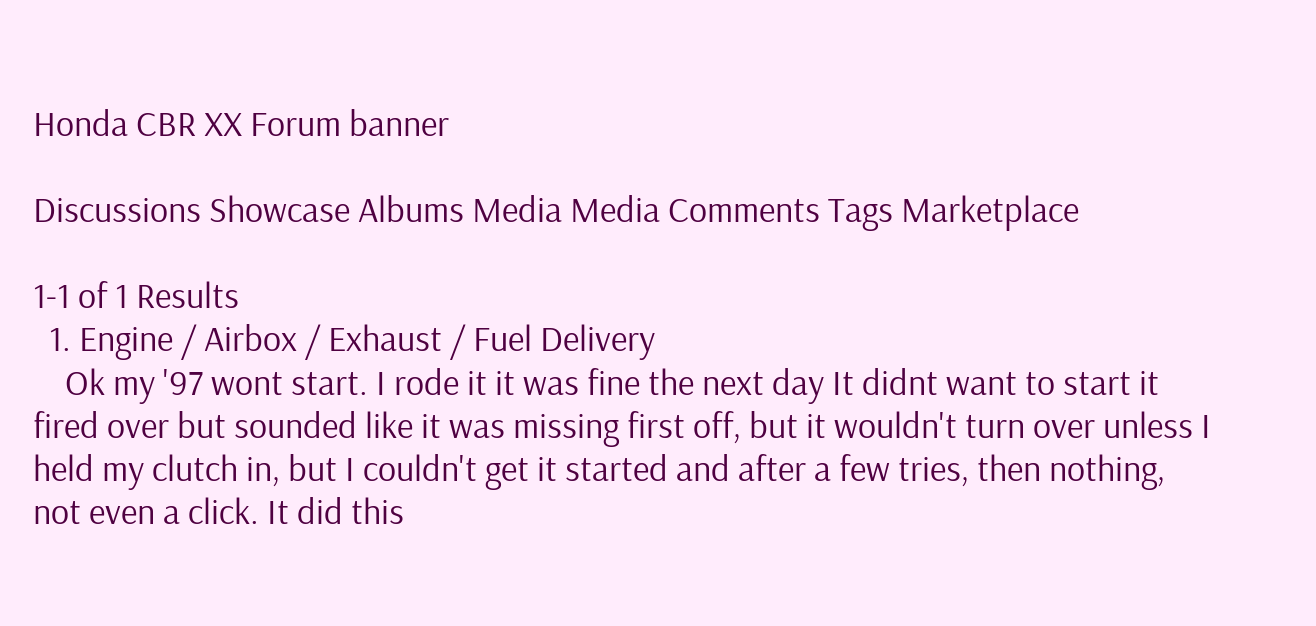Honda CBR XX Forum banner

Discussions Showcase Albums Media Media Comments Tags Marketplace

1-1 of 1 Results
  1. Engine / Airbox / Exhaust / Fuel Delivery
    Ok my '97 wont start. I rode it it was fine the next day It didnt want to start it fired over but sounded like it was missing first off, but it wouldn't turn over unless I held my clutch in, but I couldn't get it started and after a few tries, then nothing, not even a click. It did this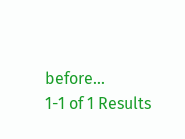before...
1-1 of 1 Results